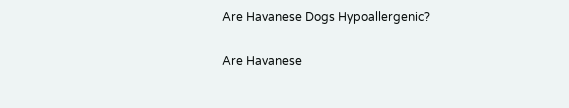Are Havanese Dogs Hypoallergenic?

Are Havanese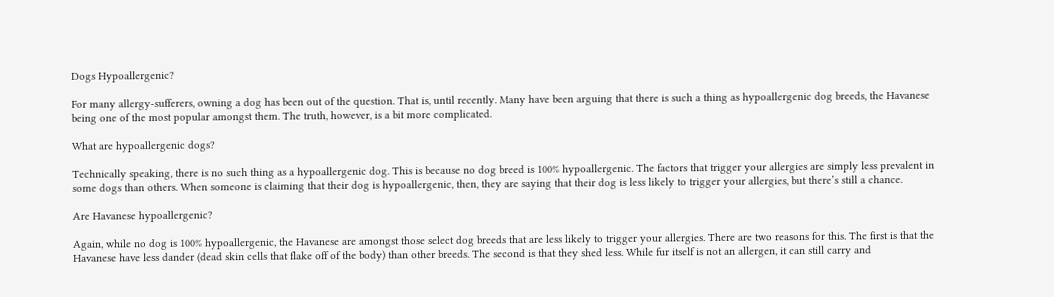Dogs Hypoallergenic?

For many allergy-sufferers, owning a dog has been out of the question. That is, until recently. Many have been arguing that there is such a thing as hypoallergenic dog breeds, the Havanese being one of the most popular amongst them. The truth, however, is a bit more complicated.

What are hypoallergenic dogs?

Technically speaking, there is no such thing as a hypoallergenic dog. This is because no dog breed is 100% hypoallergenic. The factors that trigger your allergies are simply less prevalent in some dogs than others. When someone is claiming that their dog is hypoallergenic, then, they are saying that their dog is less likely to trigger your allergies, but there’s still a chance.

Are Havanese hypoallergenic?

Again, while no dog is 100% hypoallergenic, the Havanese are amongst those select dog breeds that are less likely to trigger your allergies. There are two reasons for this. The first is that the Havanese have less dander (dead skin cells that flake off of the body) than other breeds. The second is that they shed less. While fur itself is not an allergen, it can still carry and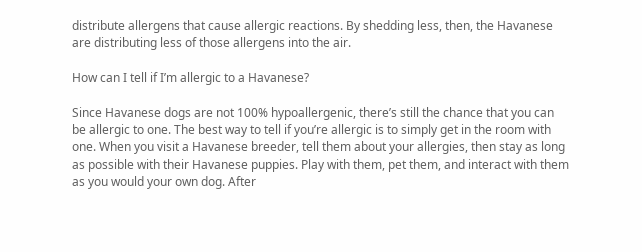distribute allergens that cause allergic reactions. By shedding less, then, the Havanese are distributing less of those allergens into the air.

How can I tell if I’m allergic to a Havanese?

Since Havanese dogs are not 100% hypoallergenic, there’s still the chance that you can be allergic to one. The best way to tell if you’re allergic is to simply get in the room with one. When you visit a Havanese breeder, tell them about your allergies, then stay as long as possible with their Havanese puppies. Play with them, pet them, and interact with them as you would your own dog. After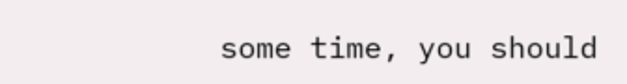some time, you should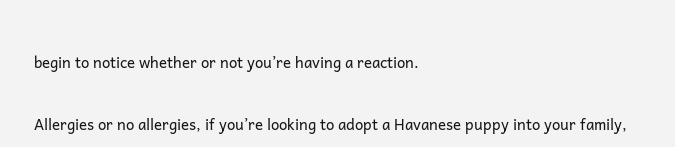begin to notice whether or not you’re having a reaction.

Allergies or no allergies, if you’re looking to adopt a Havanese puppy into your family,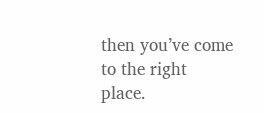then you’ve come to the right place.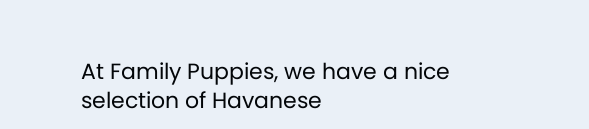At Family Puppies, we have a nice selection of Havanese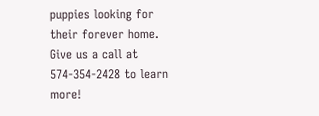puppies looking for their forever home. Give us a call at 574-354-2428 to learn more!